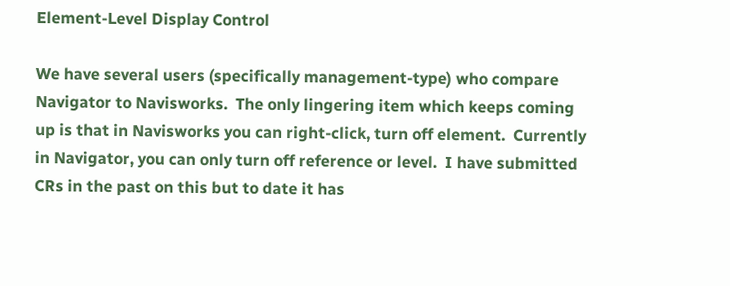Element-Level Display Control

We have several users (specifically management-type) who compare Navigator to Navisworks.  The only lingering item which keeps coming up is that in Navisworks you can right-click, turn off element.  Currently in Navigator, you can only turn off reference or level.  I have submitted CRs in the past on this but to date it has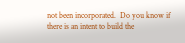not been incorporated.  Do you know if there is an intent to build the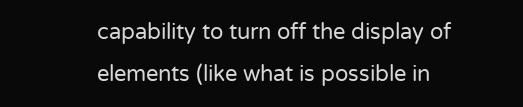capability to turn off the display of elements (like what is possible in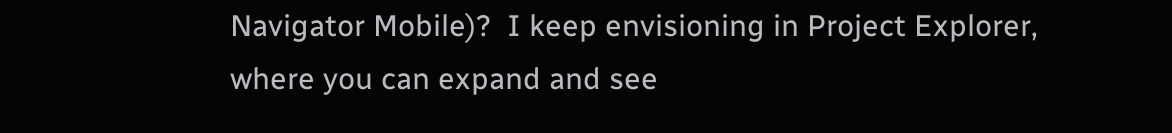Navigator Mobile)?  I keep envisioning in Project Explorer, where you can expand and see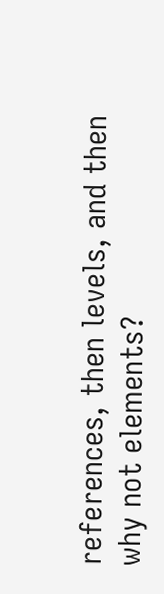references, then levels, and then why not elements?